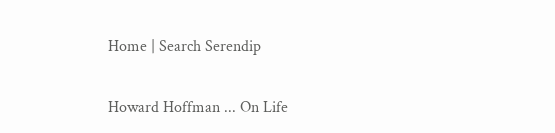Home | Search Serendip

Howard Hoffman ... On Life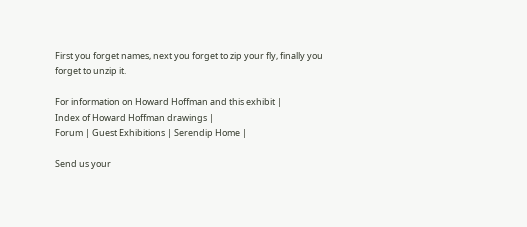First you forget names, next you forget to zip your fly, finally you forget to unzip it.

For information on Howard Hoffman and this exhibit |
Index of Howard Hoffman drawings |
Forum | Guest Exhibitions | Serendip Home |

Send us your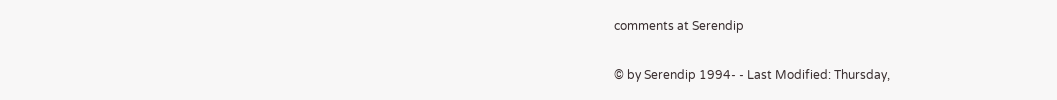comments at Serendip

© by Serendip 1994- - Last Modified: Thursday,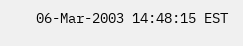06-Mar-2003 14:48:15 EST